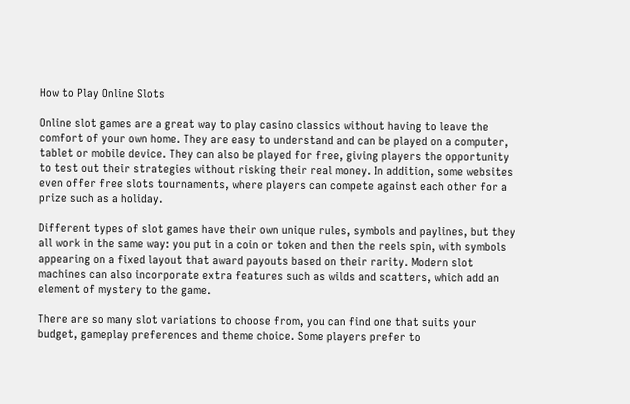How to Play Online Slots

Online slot games are a great way to play casino classics without having to leave the comfort of your own home. They are easy to understand and can be played on a computer, tablet or mobile device. They can also be played for free, giving players the opportunity to test out their strategies without risking their real money. In addition, some websites even offer free slots tournaments, where players can compete against each other for a prize such as a holiday.

Different types of slot games have their own unique rules, symbols and paylines, but they all work in the same way: you put in a coin or token and then the reels spin, with symbols appearing on a fixed layout that award payouts based on their rarity. Modern slot machines can also incorporate extra features such as wilds and scatters, which add an element of mystery to the game.

There are so many slot variations to choose from, you can find one that suits your budget, gameplay preferences and theme choice. Some players prefer to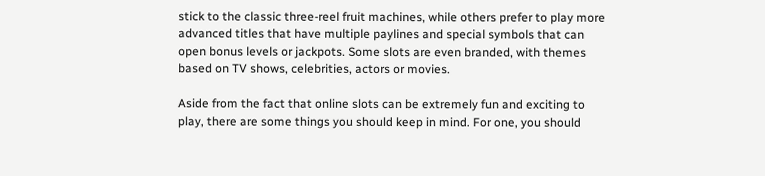stick to the classic three-reel fruit machines, while others prefer to play more advanced titles that have multiple paylines and special symbols that can open bonus levels or jackpots. Some slots are even branded, with themes based on TV shows, celebrities, actors or movies.

Aside from the fact that online slots can be extremely fun and exciting to play, there are some things you should keep in mind. For one, you should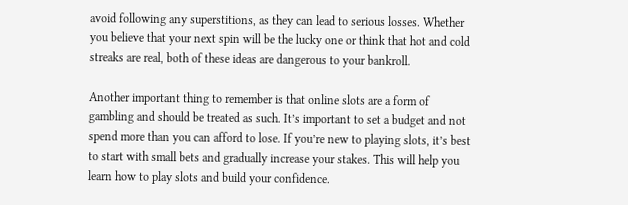avoid following any superstitions, as they can lead to serious losses. Whether you believe that your next spin will be the lucky one or think that hot and cold streaks are real, both of these ideas are dangerous to your bankroll.

Another important thing to remember is that online slots are a form of gambling and should be treated as such. It’s important to set a budget and not spend more than you can afford to lose. If you’re new to playing slots, it’s best to start with small bets and gradually increase your stakes. This will help you learn how to play slots and build your confidence.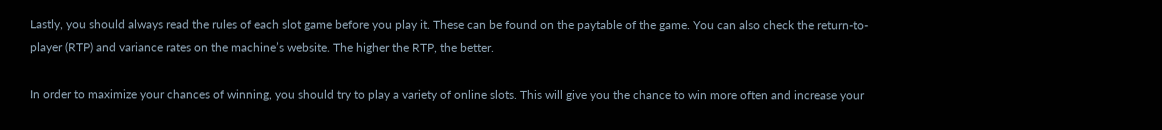Lastly, you should always read the rules of each slot game before you play it. These can be found on the paytable of the game. You can also check the return-to-player (RTP) and variance rates on the machine’s website. The higher the RTP, the better.

In order to maximize your chances of winning, you should try to play a variety of online slots. This will give you the chance to win more often and increase your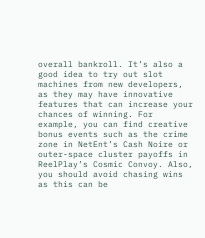overall bankroll. It’s also a good idea to try out slot machines from new developers, as they may have innovative features that can increase your chances of winning. For example, you can find creative bonus events such as the crime zone in NetEnt’s Cash Noire or outer-space cluster payoffs in ReelPlay’s Cosmic Convoy. Also, you should avoid chasing wins as this can be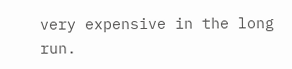very expensive in the long run.